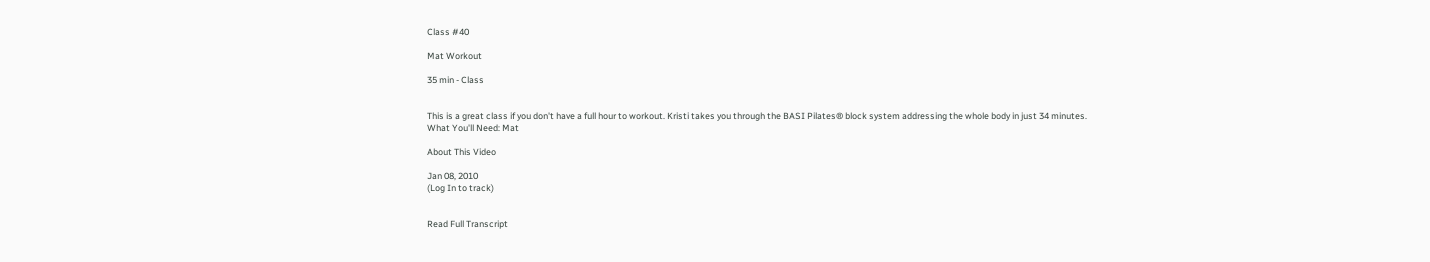Class #40

Mat Workout

35 min - Class


This is a great class if you don't have a full hour to workout. Kristi takes you through the BASI Pilates® block system addressing the whole body in just 34 minutes.
What You'll Need: Mat

About This Video

Jan 08, 2010
(Log In to track)


Read Full Transcript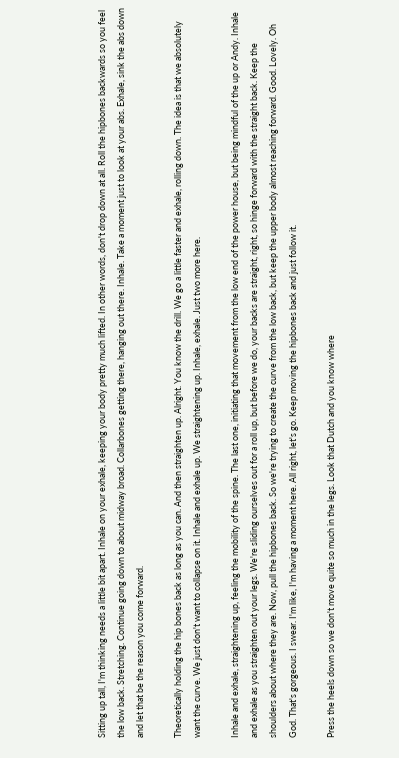Sitting up tall, I'm thinking needs a little bit apart. Inhale on your exhale, keeping your body pretty much lifted. In other words, don't drop down at all. Roll the hipbones backwards so you feel the low back. Stretching. Continue going down to about midway broad. Collarbones getting there, hanging out there. Inhale. Take a moment just to look at your abs. Exhale, sink the abs down and let that be the reason you come forward.

Theoretically holding the hip bones back as long as you can. And then straighten up. Alright. You know the drill. We go a little faster and exhale, rolling down. The idea is that we absolutely want the curve. We just don't want to collapse on it. Inhale and exhale up. We straightening up. Inhale, exhale. Just two more here.

Inhale and exhale, straightening up, feeling the mobility of the spine. The last one, initiating that movement from the low end of the power house, but being mindful of the up or Andy. Inhale and exhale as you straighten out your legs. We're sliding ourselves out for a roll up, but before we do, your backs are straight, right, so hinge forward with the straight back. Keep the shoulders about where they are. Now, pull the hipbones back. So we're trying to create the curve from the low back, but keep the upper body almost reaching forward. Good. Lovely. Oh God. That's gorgeous. I swear. I'm like, I'm having a moment here. All right, let's go. Keep moving the hipbones back and just follow it.

Press the heels down so we don't move quite so much in the legs. Look that Dutch and you know where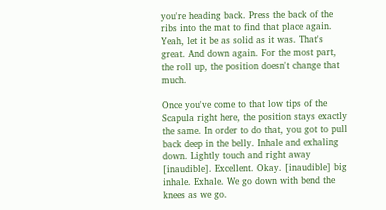you're heading back. Press the back of the ribs into the mat to find that place again. Yeah, let it be as solid as it was. That's great. And down again. For the most part, the roll up, the position doesn't change that much.

Once you've come to that low tips of the Scapula right here, the position stays exactly the same. In order to do that, you got to pull back deep in the belly. Inhale and exhaling down. Lightly touch and right away [inaudible]. Excellent. Okay. [inaudible] big inhale. Exhale. We go down with bend the knees as we go.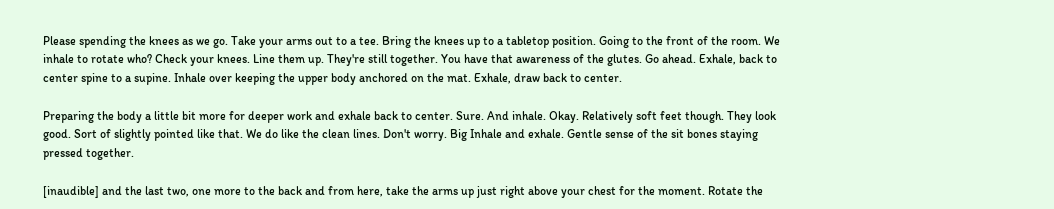Please spending the knees as we go. Take your arms out to a tee. Bring the knees up to a tabletop position. Going to the front of the room. We inhale to rotate who? Check your knees. Line them up. They're still together. You have that awareness of the glutes. Go ahead. Exhale, back to center spine to a supine. Inhale over keeping the upper body anchored on the mat. Exhale, draw back to center.

Preparing the body a little bit more for deeper work and exhale back to center. Sure. And inhale. Okay. Relatively soft feet though. They look good. Sort of slightly pointed like that. We do like the clean lines. Don't worry. Big Inhale and exhale. Gentle sense of the sit bones staying pressed together.

[inaudible] and the last two, one more to the back and from here, take the arms up just right above your chest for the moment. Rotate the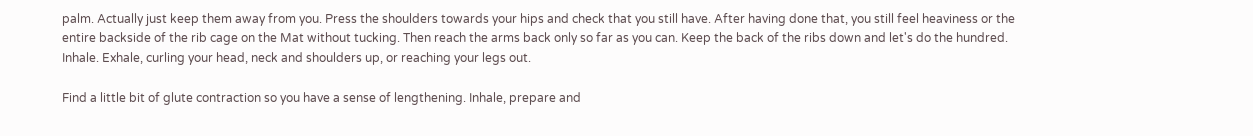palm. Actually just keep them away from you. Press the shoulders towards your hips and check that you still have. After having done that, you still feel heaviness or the entire backside of the rib cage on the Mat without tucking. Then reach the arms back only so far as you can. Keep the back of the ribs down and let's do the hundred. Inhale. Exhale, curling your head, neck and shoulders up, or reaching your legs out.

Find a little bit of glute contraction so you have a sense of lengthening. Inhale, prepare and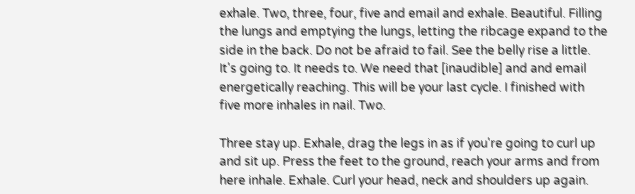exhale. Two, three, four, five and email and exhale. Beautiful. Filling the lungs and emptying the lungs, letting the ribcage expand to the side in the back. Do not be afraid to fail. See the belly rise a little. It's going to. It needs to. We need that [inaudible] and and email energetically reaching. This will be your last cycle. I finished with five more inhales in nail. Two.

Three stay up. Exhale, drag the legs in as if you're going to curl up and sit up. Press the feet to the ground, reach your arms and from here inhale. Exhale. Curl your head, neck and shoulders up again.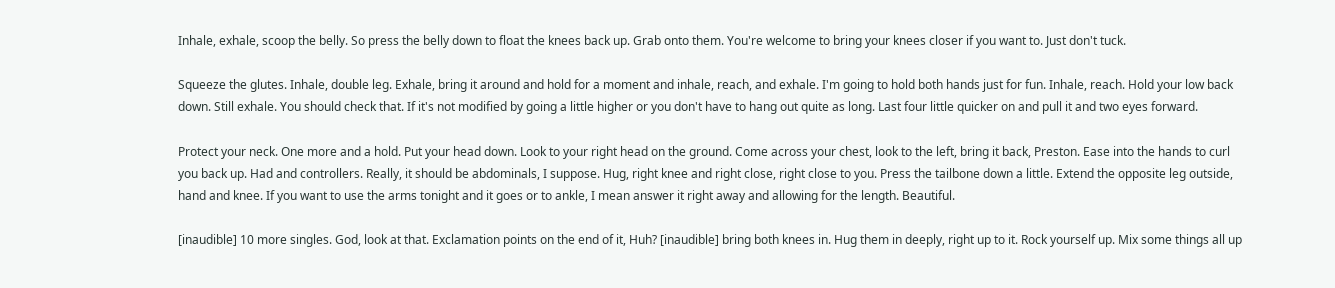Inhale, exhale, scoop the belly. So press the belly down to float the knees back up. Grab onto them. You're welcome to bring your knees closer if you want to. Just don't tuck.

Squeeze the glutes. Inhale, double leg. Exhale, bring it around and hold for a moment and inhale, reach, and exhale. I'm going to hold both hands just for fun. Inhale, reach. Hold your low back down. Still exhale. You should check that. If it's not modified by going a little higher or you don't have to hang out quite as long. Last four little quicker on and pull it and two eyes forward.

Protect your neck. One more and a hold. Put your head down. Look to your right head on the ground. Come across your chest, look to the left, bring it back, Preston. Ease into the hands to curl you back up. Had and controllers. Really, it should be abdominals, I suppose. Hug, right knee and right close, right close to you. Press the tailbone down a little. Extend the opposite leg outside, hand and knee. If you want to use the arms tonight and it goes or to ankle, I mean answer it right away and allowing for the length. Beautiful.

[inaudible] 10 more singles. God, look at that. Exclamation points on the end of it, Huh? [inaudible] bring both knees in. Hug them in deeply, right up to it. Rock yourself up. Mix some things all up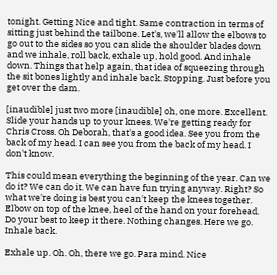tonight. Getting Nice and tight. Same contraction in terms of sitting just behind the tailbone. Let's, we'll allow the elbows to go out to the sides so you can slide the shoulder blades down and we inhale, roll back, exhale up, hold good. And inhale down. Things that help again, that idea of squeezing through the sit bones lightly and inhale back. Stopping. Just before you get over the dam.

[inaudible] just two more [inaudible] oh, one more. Excellent. Slide your hands up to your knees. We're getting ready for Chris Cross. Oh Deborah, that's a good idea. See you from the back of my head. I can see you from the back of my head. I don't know.

This could mean everything the beginning of the year. Can we do it? We can do it. We can have fun trying anyway. Right? So what we're doing is best you can't keep the knees together. Elbow on top of the knee, heel of the hand on your forehead. Do your best to keep it there. Nothing changes. Here we go. Inhale back.

Exhale up. Oh. Oh, there we go. Para mind. Nice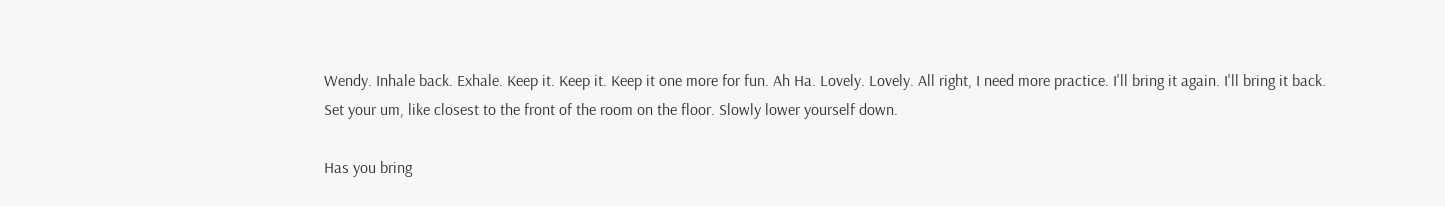Wendy. Inhale back. Exhale. Keep it. Keep it. Keep it one more for fun. Ah Ha. Lovely. Lovely. All right, I need more practice. I'll bring it again. I'll bring it back. Set your um, like closest to the front of the room on the floor. Slowly lower yourself down.

Has you bring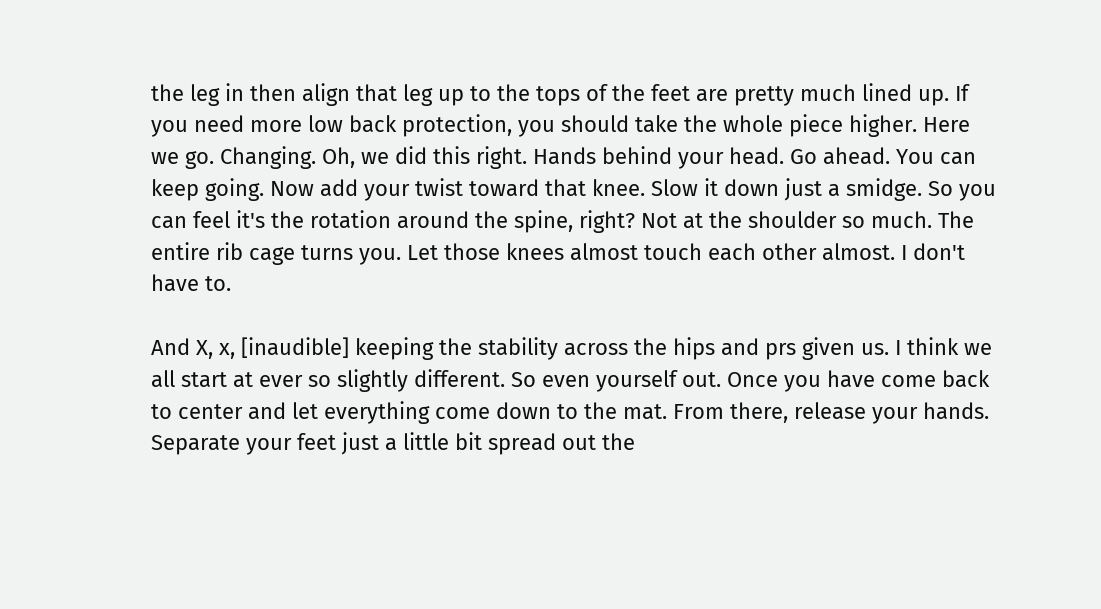the leg in then align that leg up to the tops of the feet are pretty much lined up. If you need more low back protection, you should take the whole piece higher. Here we go. Changing. Oh, we did this right. Hands behind your head. Go ahead. You can keep going. Now add your twist toward that knee. Slow it down just a smidge. So you can feel it's the rotation around the spine, right? Not at the shoulder so much. The entire rib cage turns you. Let those knees almost touch each other almost. I don't have to.

And X, x, [inaudible] keeping the stability across the hips and prs given us. I think we all start at ever so slightly different. So even yourself out. Once you have come back to center and let everything come down to the mat. From there, release your hands. Separate your feet just a little bit spread out the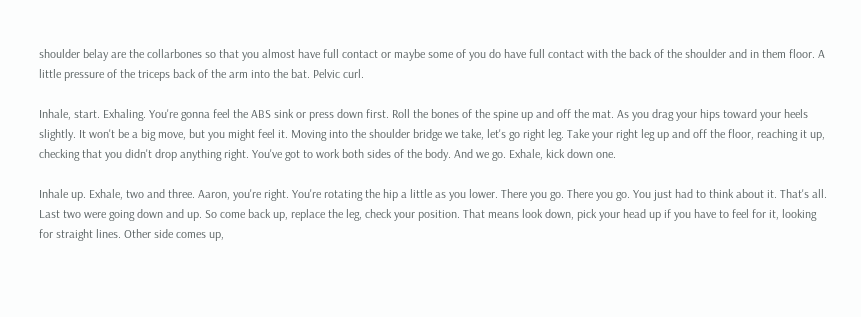shoulder belay are the collarbones so that you almost have full contact or maybe some of you do have full contact with the back of the shoulder and in them floor. A little pressure of the triceps back of the arm into the bat. Pelvic curl.

Inhale, start. Exhaling. You're gonna feel the ABS sink or press down first. Roll the bones of the spine up and off the mat. As you drag your hips toward your heels slightly. It won't be a big move, but you might feel it. Moving into the shoulder bridge we take, let's go right leg. Take your right leg up and off the floor, reaching it up, checking that you didn't drop anything right. You've got to work both sides of the body. And we go. Exhale, kick down one.

Inhale up. Exhale, two and three. Aaron, you're right. You're rotating the hip a little as you lower. There you go. There you go. You just had to think about it. That's all. Last two were going down and up. So come back up, replace the leg, check your position. That means look down, pick your head up if you have to feel for it, looking for straight lines. Other side comes up,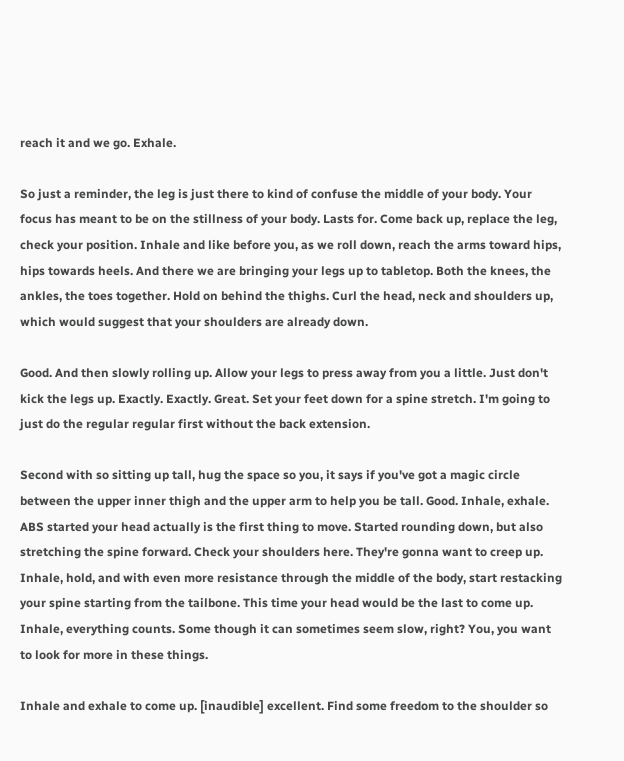reach it and we go. Exhale.

So just a reminder, the leg is just there to kind of confuse the middle of your body. Your focus has meant to be on the stillness of your body. Lasts for. Come back up, replace the leg, check your position. Inhale and like before you, as we roll down, reach the arms toward hips, hips towards heels. And there we are bringing your legs up to tabletop. Both the knees, the ankles, the toes together. Hold on behind the thighs. Curl the head, neck and shoulders up, which would suggest that your shoulders are already down.

Good. And then slowly rolling up. Allow your legs to press away from you a little. Just don't kick the legs up. Exactly. Exactly. Great. Set your feet down for a spine stretch. I'm going to just do the regular regular first without the back extension.

Second with so sitting up tall, hug the space so you, it says if you've got a magic circle between the upper inner thigh and the upper arm to help you be tall. Good. Inhale, exhale. ABS started your head actually is the first thing to move. Started rounding down, but also stretching the spine forward. Check your shoulders here. They're gonna want to creep up. Inhale, hold, and with even more resistance through the middle of the body, start restacking your spine starting from the tailbone. This time your head would be the last to come up. Inhale, everything counts. Some though it can sometimes seem slow, right? You, you want to look for more in these things.

Inhale and exhale to come up. [inaudible] excellent. Find some freedom to the shoulder so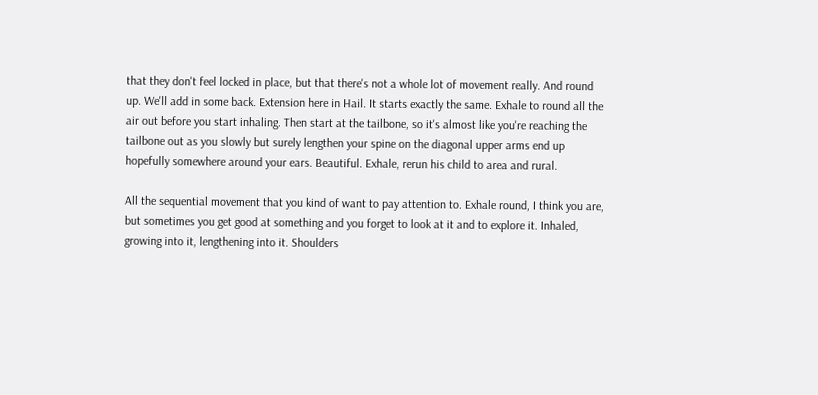that they don't feel locked in place, but that there's not a whole lot of movement really. And round up. We'll add in some back. Extension here in Hail. It starts exactly the same. Exhale to round all the air out before you start inhaling. Then start at the tailbone, so it's almost like you're reaching the tailbone out as you slowly but surely lengthen your spine on the diagonal upper arms end up hopefully somewhere around your ears. Beautiful. Exhale, rerun his child to area and rural.

All the sequential movement that you kind of want to pay attention to. Exhale round, I think you are, but sometimes you get good at something and you forget to look at it and to explore it. Inhaled, growing into it, lengthening into it. Shoulders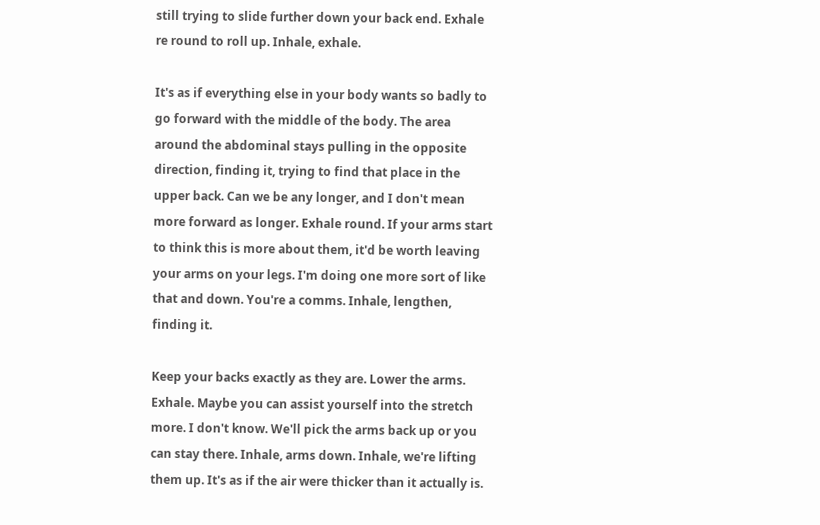still trying to slide further down your back end. Exhale re round to roll up. Inhale, exhale.

It's as if everything else in your body wants so badly to go forward with the middle of the body. The area around the abdominal stays pulling in the opposite direction, finding it, trying to find that place in the upper back. Can we be any longer, and I don't mean more forward as longer. Exhale round. If your arms start to think this is more about them, it'd be worth leaving your arms on your legs. I'm doing one more sort of like that and down. You're a comms. Inhale, lengthen, finding it.

Keep your backs exactly as they are. Lower the arms. Exhale. Maybe you can assist yourself into the stretch more. I don't know. We'll pick the arms back up or you can stay there. Inhale, arms down. Inhale, we're lifting them up. It's as if the air were thicker than it actually is.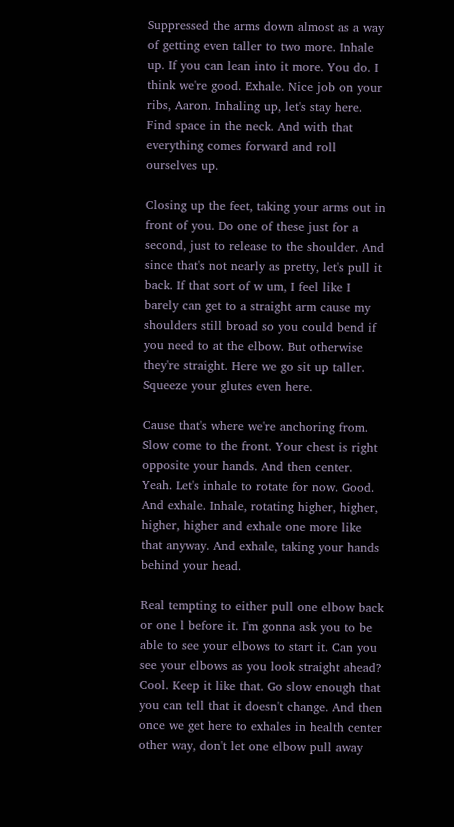Suppressed the arms down almost as a way of getting even taller to two more. Inhale up. If you can lean into it more. You do. I think we're good. Exhale. Nice job on your ribs, Aaron. Inhaling up, let's stay here. Find space in the neck. And with that everything comes forward and roll ourselves up.

Closing up the feet, taking your arms out in front of you. Do one of these just for a second, just to release to the shoulder. And since that's not nearly as pretty, let's pull it back. If that sort of w um, I feel like I barely can get to a straight arm cause my shoulders still broad so you could bend if you need to at the elbow. But otherwise they're straight. Here we go sit up taller. Squeeze your glutes even here.

Cause that's where we're anchoring from. Slow come to the front. Your chest is right opposite your hands. And then center. Yeah. Let's inhale to rotate for now. Good. And exhale. Inhale, rotating higher, higher, higher, higher and exhale one more like that anyway. And exhale, taking your hands behind your head.

Real tempting to either pull one elbow back or one l before it. I'm gonna ask you to be able to see your elbows to start it. Can you see your elbows as you look straight ahead? Cool. Keep it like that. Go slow enough that you can tell that it doesn't change. And then once we get here to exhales in health center other way, don't let one elbow pull away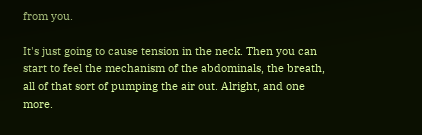from you.

It's just going to cause tension in the neck. Then you can start to feel the mechanism of the abdominals, the breath, all of that sort of pumping the air out. Alright, and one more.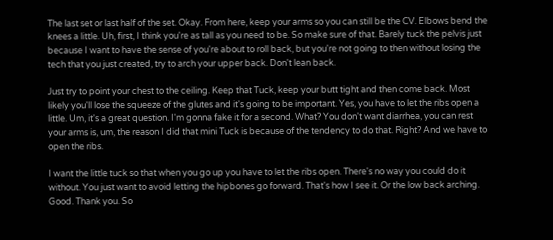The last set or last half of the set. Okay. From here, keep your arms so you can still be the CV. Elbows bend the knees a little. Uh, first, I think you're as tall as you need to be. So make sure of that. Barely tuck the pelvis just because I want to have the sense of you're about to roll back, but you're not going to then without losing the tech that you just created, try to arch your upper back. Don't lean back.

Just try to point your chest to the ceiling. Keep that Tuck, keep your butt tight and then come back. Most likely you'll lose the squeeze of the glutes and it's going to be important. Yes, you have to let the ribs open a little. Um, it's a great question. I'm gonna fake it for a second. What? You don't want diarrhea, you can rest your arms is, um, the reason I did that mini Tuck is because of the tendency to do that. Right? And we have to open the ribs.

I want the little tuck so that when you go up you have to let the ribs open. There's no way you could do it without. You just want to avoid letting the hipbones go forward. That's how I see it. Or the low back arching. Good. Thank you. So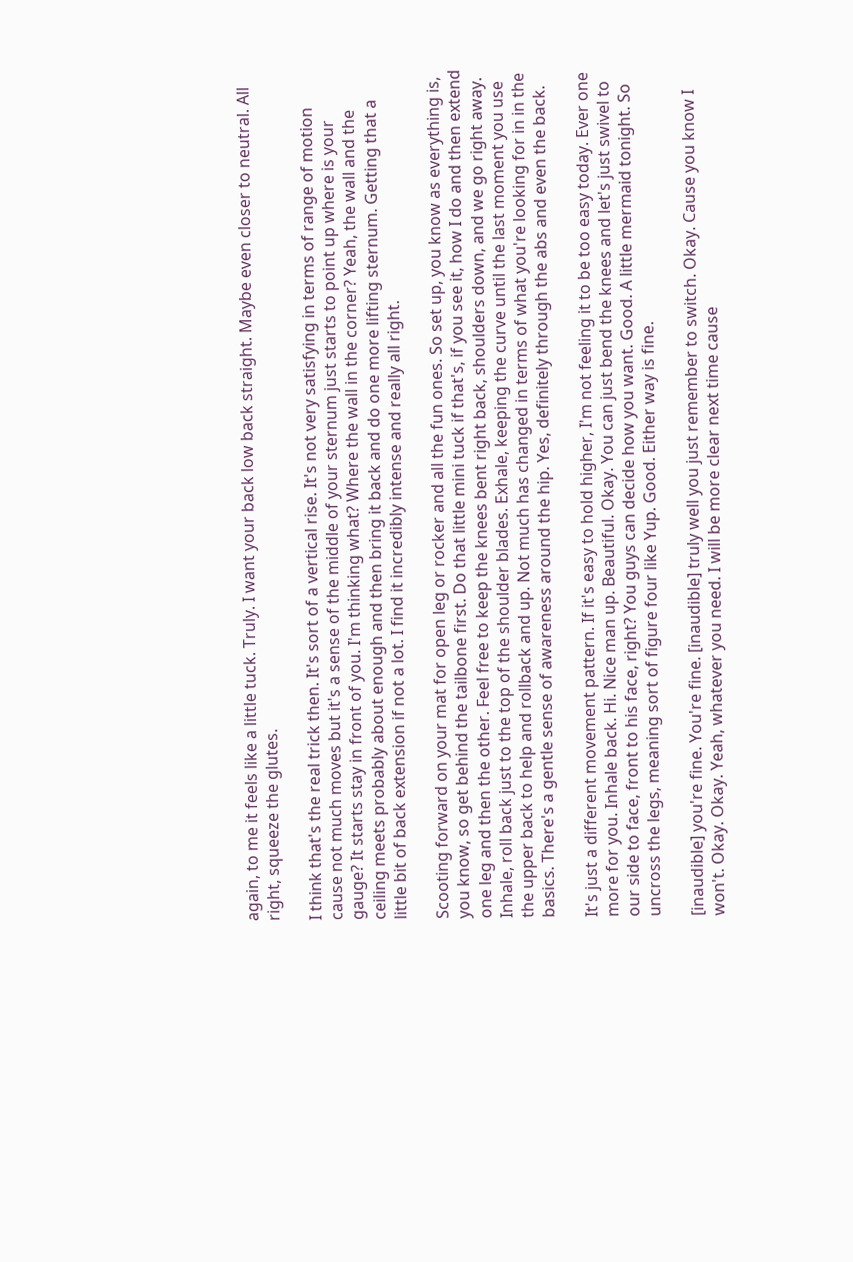again, to me it feels like a little tuck. Truly. I want your back low back straight. Maybe even closer to neutral. All right, squeeze the glutes.

I think that's the real trick then. It's sort of a vertical rise. It's not very satisfying in terms of range of motion cause not much moves but it's a sense of the middle of your sternum just starts to point up where is your gauge? It starts stay in front of you. I'm thinking what? Where the wall in the corner? Yeah, the wall and the ceiling meets probably about enough and then bring it back and do one more lifting sternum. Getting that a little bit of back extension if not a lot. I find it incredibly intense and really all right.

Scooting forward on your mat for open leg or rocker and all the fun ones. So set up, you know as everything is, you know, so get behind the tailbone first. Do that little mini tuck if that's, if you see it, how I do and then extend one leg and then the other. Feel free to keep the knees bent right back, shoulders down, and we go right away. Inhale, roll back just to the top of the shoulder blades. Exhale, keeping the curve until the last moment you use the upper back to help and rollback and up. Not much has changed in terms of what you're looking for in in the basics. There's a gentle sense of awareness around the hip. Yes, definitely through the abs and even the back.

It's just a different movement pattern. If it's easy to hold higher, I'm not feeling it to be too easy today. Ever one more for you. Inhale back. Hi. Nice man up. Beautiful. Okay. You can just bend the knees and let's just swivel to our side to face, front to his face, right? You guys can decide how you want. Good. A little mermaid tonight. So uncross the legs, meaning sort of figure four like Yup. Good. Either way is fine.

[inaudible] you're fine. You're fine. [inaudible] truly well you just remember to switch. Okay. Cause you know I won't. Okay. Okay. Yeah, whatever you need. I will be more clear next time cause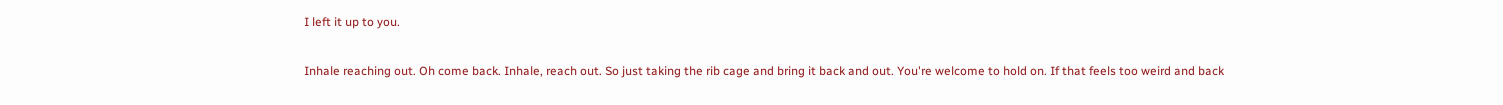I left it up to you.

Inhale reaching out. Oh come back. Inhale, reach out. So just taking the rib cage and bring it back and out. You're welcome to hold on. If that feels too weird and back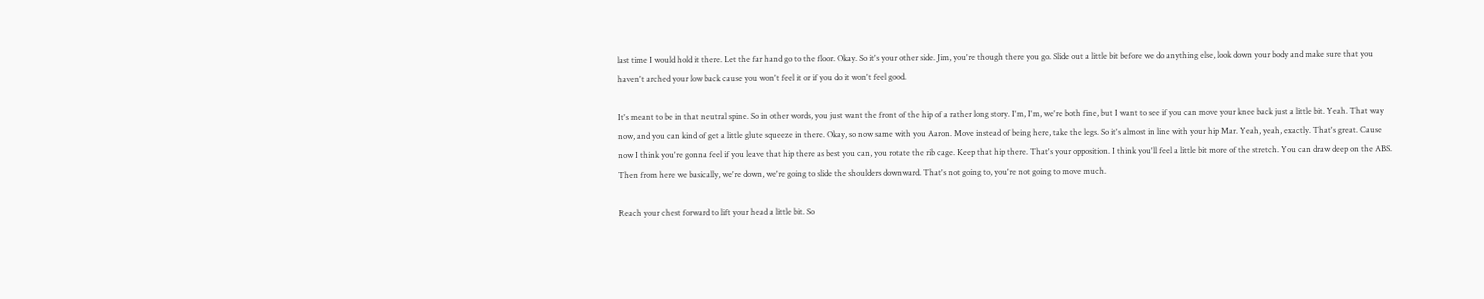last time I would hold it there. Let the far hand go to the floor. Okay. So it's your other side. Jim, you're though there you go. Slide out a little bit before we do anything else, look down your body and make sure that you haven't arched your low back cause you won't feel it or if you do it won't feel good.

It's meant to be in that neutral spine. So in other words, you just want the front of the hip of a rather long story. I'm, I'm, we're both fine, but I want to see if you can move your knee back just a little bit. Yeah. That way now, and you can kind of get a little glute squeeze in there. Okay, so now same with you Aaron. Move instead of being here, take the legs. So it's almost in line with your hip Mar. Yeah, yeah, exactly. That's great. Cause now I think you're gonna feel if you leave that hip there as best you can, you rotate the rib cage. Keep that hip there. That's your opposition. I think you'll feel a little bit more of the stretch. You can draw deep on the ABS. Then from here we basically, we're down, we're going to slide the shoulders downward. That's not going to, you're not going to move much.

Reach your chest forward to lift your head a little bit. So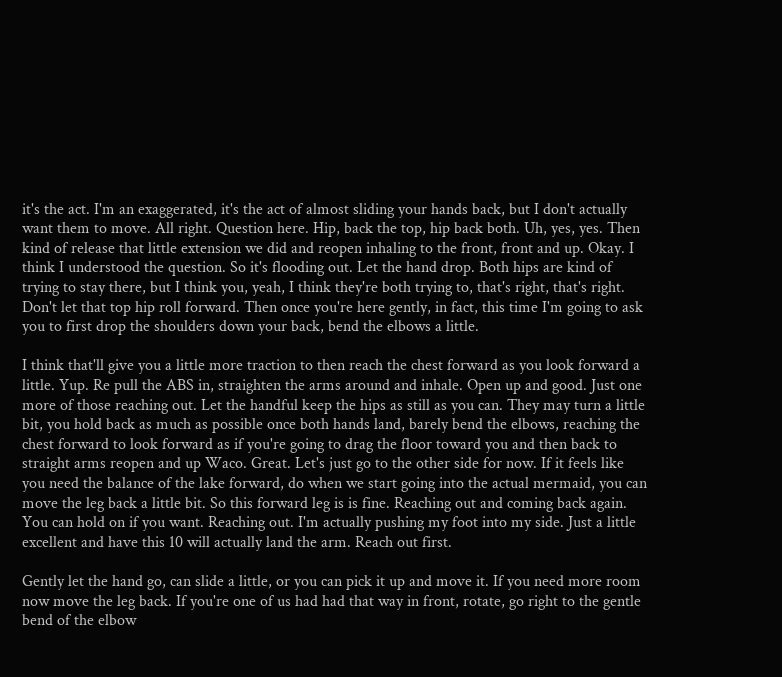it's the act. I'm an exaggerated, it's the act of almost sliding your hands back, but I don't actually want them to move. All right. Question here. Hip, back the top, hip back both. Uh, yes, yes. Then kind of release that little extension we did and reopen inhaling to the front, front and up. Okay. I think I understood the question. So it's flooding out. Let the hand drop. Both hips are kind of trying to stay there, but I think you, yeah, I think they're both trying to, that's right, that's right. Don't let that top hip roll forward. Then once you're here gently, in fact, this time I'm going to ask you to first drop the shoulders down your back, bend the elbows a little.

I think that'll give you a little more traction to then reach the chest forward as you look forward a little. Yup. Re pull the ABS in, straighten the arms around and inhale. Open up and good. Just one more of those reaching out. Let the handful keep the hips as still as you can. They may turn a little bit, you hold back as much as possible once both hands land, barely bend the elbows, reaching the chest forward to look forward as if you're going to drag the floor toward you and then back to straight arms reopen and up Waco. Great. Let's just go to the other side for now. If it feels like you need the balance of the lake forward, do when we start going into the actual mermaid, you can move the leg back a little bit. So this forward leg is is fine. Reaching out and coming back again. You can hold on if you want. Reaching out. I'm actually pushing my foot into my side. Just a little excellent and have this 10 will actually land the arm. Reach out first.

Gently let the hand go, can slide a little, or you can pick it up and move it. If you need more room now move the leg back. If you're one of us had had that way in front, rotate, go right to the gentle bend of the elbow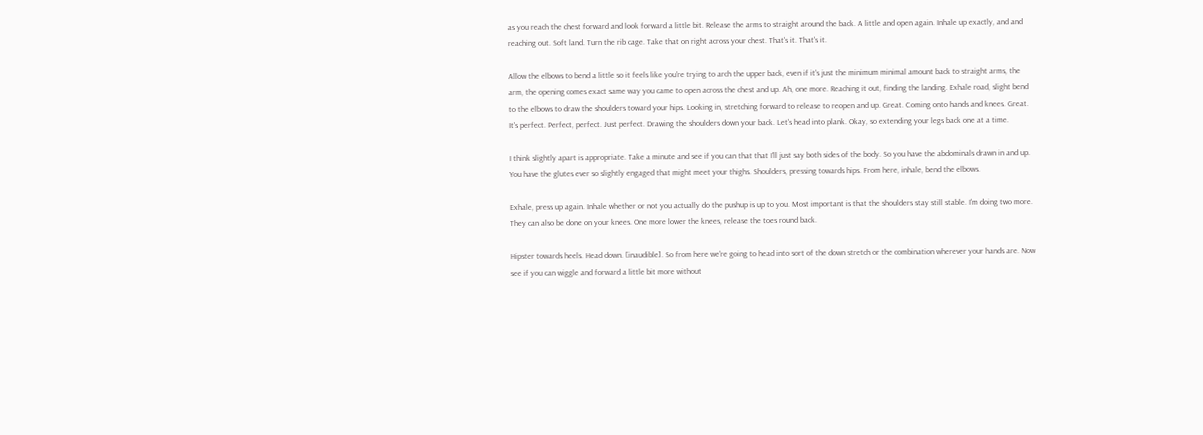as you reach the chest forward and look forward a little bit. Release the arms to straight around the back. A little and open again. Inhale up exactly, and and reaching out. Soft land. Turn the rib cage. Take that on right across your chest. That's it. That's it.

Allow the elbows to bend a little so it feels like you're trying to arch the upper back, even if it's just the minimum minimal amount back to straight arms, the arm, the opening comes exact same way you came to open across the chest and up. Ah, one more. Reaching it out, finding the landing. Exhale road, slight bend to the elbows to draw the shoulders toward your hips. Looking in, stretching forward to release to reopen and up. Great. Coming onto hands and knees. Great. It's perfect. Perfect, perfect. Just perfect. Drawing the shoulders down your back. Let's head into plank. Okay, so extending your legs back one at a time.

I think slightly apart is appropriate. Take a minute and see if you can that that I'll just say both sides of the body. So you have the abdominals drawn in and up. You have the glutes ever so slightly engaged that might meet your thighs. Shoulders, pressing towards hips. From here, inhale, bend the elbows.

Exhale, press up again. Inhale whether or not you actually do the pushup is up to you. Most important is that the shoulders stay still stable. I'm doing two more. They can also be done on your knees. One more lower the knees, release the toes round back.

Hipster towards heels. Head down. [inaudible]. So from here we're going to head into sort of the down stretch or the combination wherever your hands are. Now see if you can wiggle and forward a little bit more without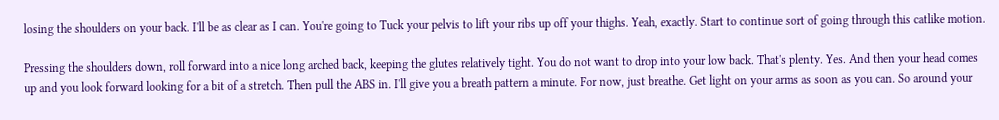losing the shoulders on your back. I'll be as clear as I can. You're going to Tuck your pelvis to lift your ribs up off your thighs. Yeah, exactly. Start to continue sort of going through this catlike motion.

Pressing the shoulders down, roll forward into a nice long arched back, keeping the glutes relatively tight. You do not want to drop into your low back. That's plenty. Yes. And then your head comes up and you look forward looking for a bit of a stretch. Then pull the ABS in. I'll give you a breath pattern a minute. For now, just breathe. Get light on your arms as soon as you can. So around your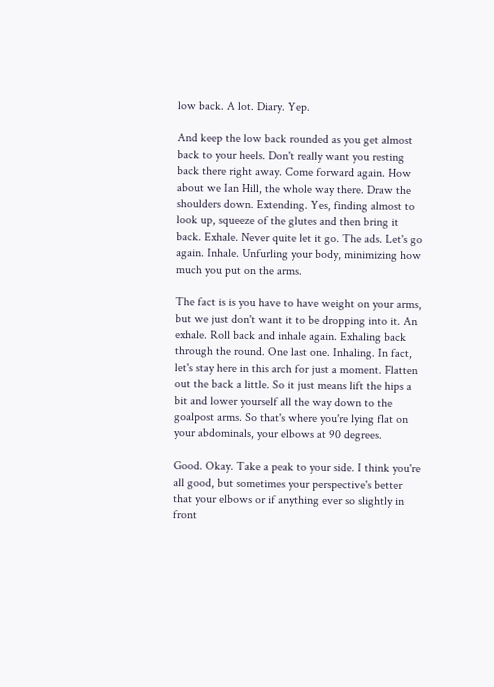low back. A lot. Diary. Yep.

And keep the low back rounded as you get almost back to your heels. Don't really want you resting back there right away. Come forward again. How about we Ian Hill, the whole way there. Draw the shoulders down. Extending. Yes, finding almost to look up, squeeze of the glutes and then bring it back. Exhale. Never quite let it go. The ads. Let's go again. Inhale. Unfurling your body, minimizing how much you put on the arms.

The fact is is you have to have weight on your arms, but we just don't want it to be dropping into it. An exhale. Roll back and inhale again. Exhaling back through the round. One last one. Inhaling. In fact, let's stay here in this arch for just a moment. Flatten out the back a little. So it just means lift the hips a bit and lower yourself all the way down to the goalpost arms. So that's where you're lying flat on your abdominals, your elbows at 90 degrees.

Good. Okay. Take a peak to your side. I think you're all good, but sometimes your perspective's better that your elbows or if anything ever so slightly in front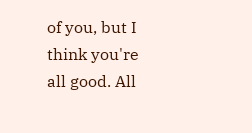of you, but I think you're all good. All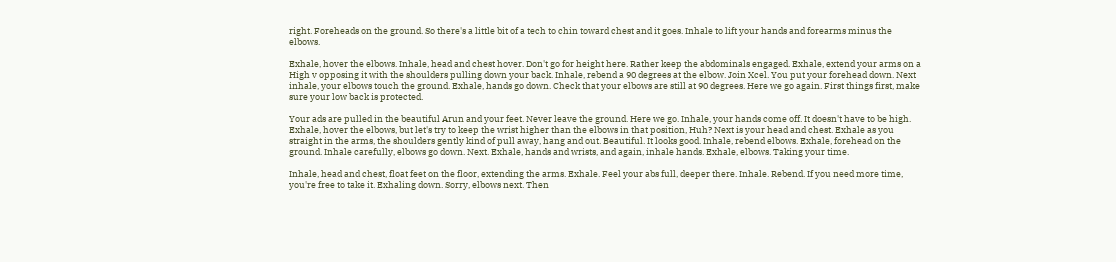right. Foreheads on the ground. So there's a little bit of a tech to chin toward chest and it goes. Inhale to lift your hands and forearms minus the elbows.

Exhale, hover the elbows. Inhale, head and chest hover. Don't go for height here. Rather keep the abdominals engaged. Exhale, extend your arms on a High v opposing it with the shoulders pulling down your back. Inhale, rebend a 90 degrees at the elbow. Join Xcel. You put your forehead down. Next inhale, your elbows touch the ground. Exhale, hands go down. Check that your elbows are still at 90 degrees. Here we go again. First things first, make sure your low back is protected.

Your ads are pulled in the beautiful Arun and your feet. Never leave the ground. Here we go. Inhale, your hands come off. It doesn't have to be high. Exhale, hover the elbows, but let's try to keep the wrist higher than the elbows in that position, Huh? Next is your head and chest. Exhale as you straight in the arms, the shoulders gently kind of pull away, hang and out. Beautiful. It looks good. Inhale, rebend elbows. Exhale, forehead on the ground. Inhale carefully, elbows go down. Next. Exhale, hands and wrists, and again, inhale hands. Exhale, elbows. Taking your time.

Inhale, head and chest, float feet on the floor, extending the arms. Exhale. Feel your abs full, deeper there. Inhale. Rebend. If you need more time, you're free to take it. Exhaling down. Sorry, elbows next. Then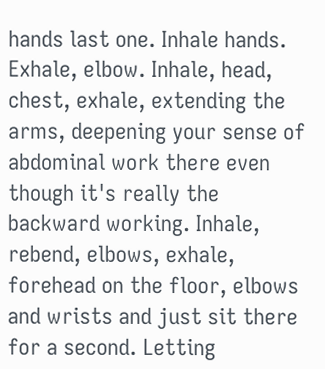hands last one. Inhale hands. Exhale, elbow. Inhale, head, chest, exhale, extending the arms, deepening your sense of abdominal work there even though it's really the backward working. Inhale, rebend, elbows, exhale, forehead on the floor, elbows and wrists and just sit there for a second. Letting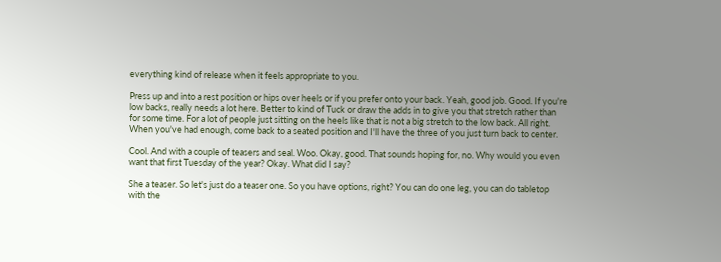everything kind of release when it feels appropriate to you.

Press up and into a rest position or hips over heels or if you prefer onto your back. Yeah, good job. Good. If you're low backs, really needs a lot here. Better to kind of Tuck or draw the adds in to give you that stretch rather than for some time. For a lot of people just sitting on the heels like that is not a big stretch to the low back. All right. When you've had enough, come back to a seated position and I'll have the three of you just turn back to center.

Cool. And with a couple of teasers and seal. Woo. Okay, good. That sounds hoping for, no. Why would you even want that first Tuesday of the year? Okay. What did I say?

She a teaser. So let's just do a teaser one. So you have options, right? You can do one leg, you can do tabletop with the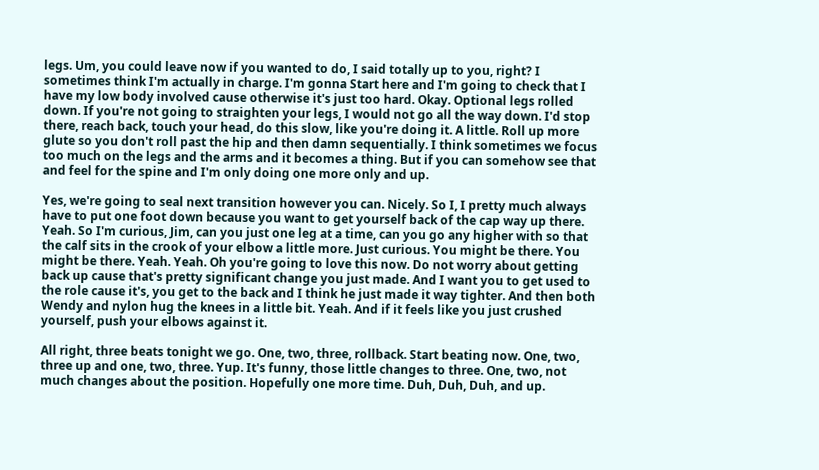legs. Um, you could leave now if you wanted to do, I said totally up to you, right? I sometimes think I'm actually in charge. I'm gonna Start here and I'm going to check that I have my low body involved cause otherwise it's just too hard. Okay. Optional legs rolled down. If you're not going to straighten your legs, I would not go all the way down. I'd stop there, reach back, touch your head, do this slow, like you're doing it. A little. Roll up more glute so you don't roll past the hip and then damn sequentially. I think sometimes we focus too much on the legs and the arms and it becomes a thing. But if you can somehow see that and feel for the spine and I'm only doing one more only and up.

Yes, we're going to seal next transition however you can. Nicely. So I, I pretty much always have to put one foot down because you want to get yourself back of the cap way up there. Yeah. So I'm curious, Jim, can you just one leg at a time, can you go any higher with so that the calf sits in the crook of your elbow a little more. Just curious. You might be there. You might be there. Yeah. Yeah. Oh you're going to love this now. Do not worry about getting back up cause that's pretty significant change you just made. And I want you to get used to the role cause it's, you get to the back and I think he just made it way tighter. And then both Wendy and nylon hug the knees in a little bit. Yeah. And if it feels like you just crushed yourself, push your elbows against it.

All right, three beats tonight we go. One, two, three, rollback. Start beating now. One, two, three up and one, two, three. Yup. It's funny, those little changes to three. One, two, not much changes about the position. Hopefully one more time. Duh, Duh, Duh, and up.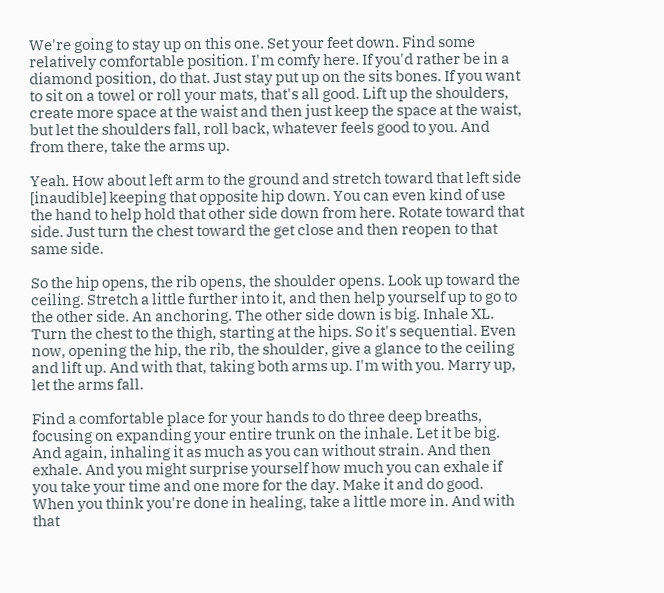We're going to stay up on this one. Set your feet down. Find some relatively comfortable position. I'm comfy here. If you'd rather be in a diamond position, do that. Just stay put up on the sits bones. If you want to sit on a towel or roll your mats, that's all good. Lift up the shoulders, create more space at the waist and then just keep the space at the waist, but let the shoulders fall, roll back, whatever feels good to you. And from there, take the arms up.

Yeah. How about left arm to the ground and stretch toward that left side [inaudible] keeping that opposite hip down. You can even kind of use the hand to help hold that other side down from here. Rotate toward that side. Just turn the chest toward the get close and then reopen to that same side.

So the hip opens, the rib opens, the shoulder opens. Look up toward the ceiling. Stretch a little further into it, and then help yourself up to go to the other side. An anchoring. The other side down is big. Inhale XL. Turn the chest to the thigh, starting at the hips. So it's sequential. Even now, opening the hip, the rib, the shoulder, give a glance to the ceiling and lift up. And with that, taking both arms up. I'm with you. Marry up, let the arms fall.

Find a comfortable place for your hands to do three deep breaths, focusing on expanding your entire trunk on the inhale. Let it be big. And again, inhaling it as much as you can without strain. And then exhale. And you might surprise yourself how much you can exhale if you take your time and one more for the day. Make it and do good. When you think you're done in healing, take a little more in. And with that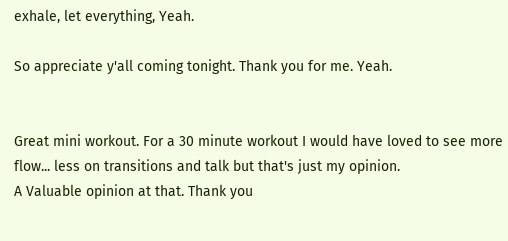exhale, let everything, Yeah.

So appreciate y'all coming tonight. Thank you for me. Yeah.


Great mini workout. For a 30 minute workout I would have loved to see more flow... less on transitions and talk but that's just my opinion.
A Valuable opinion at that. Thank you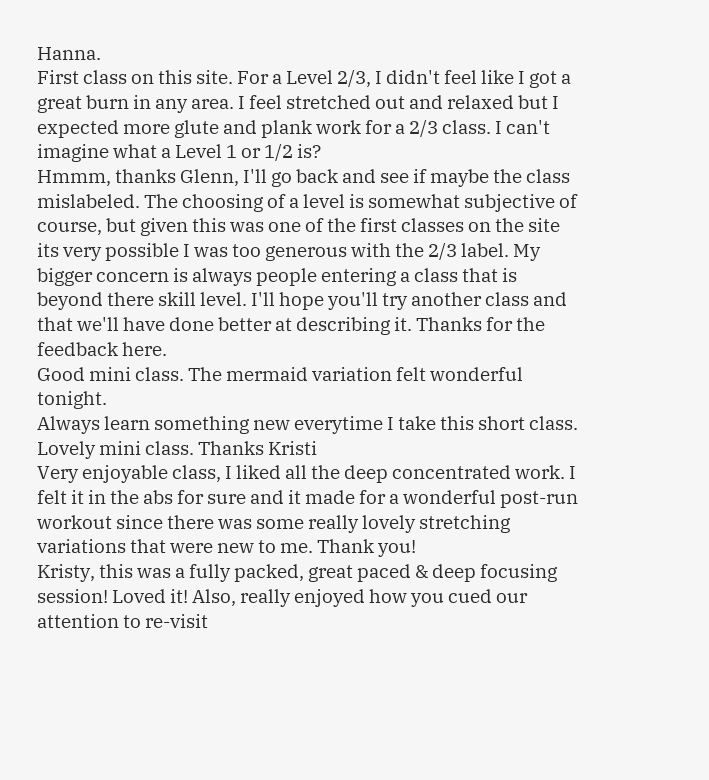Hanna.
First class on this site. For a Level 2/3, I didn't feel like I got a great burn in any area. I feel stretched out and relaxed but I expected more glute and plank work for a 2/3 class. I can't imagine what a Level 1 or 1/2 is?
Hmmm, thanks Glenn, I'll go back and see if maybe the class mislabeled. The choosing of a level is somewhat subjective of course, but given this was one of the first classes on the site its very possible I was too generous with the 2/3 label. My bigger concern is always people entering a class that is beyond there skill level. I'll hope you'll try another class and that we'll have done better at describing it. Thanks for the feedback here.
Good mini class. The mermaid variation felt wonderful tonight.
Always learn something new everytime I take this short class.
Lovely mini class. Thanks Kristi
Very enjoyable class, I liked all the deep concentrated work. I felt it in the abs for sure and it made for a wonderful post-run workout since there was some really lovely stretching variations that were new to me. Thank you!
Kristy, this was a fully packed, great paced & deep focusing session! Loved it! Also, really enjoyed how you cued our attention to re-visit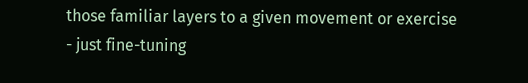those familiar layers to a given movement or exercise - just fine-tuning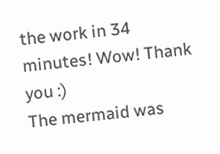the work in 34 minutes! Wow! Thank you :)
The mermaid was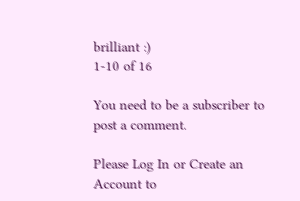brilliant :)
1-10 of 16

You need to be a subscriber to post a comment.

Please Log In or Create an Account to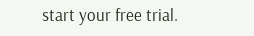start your free trial.